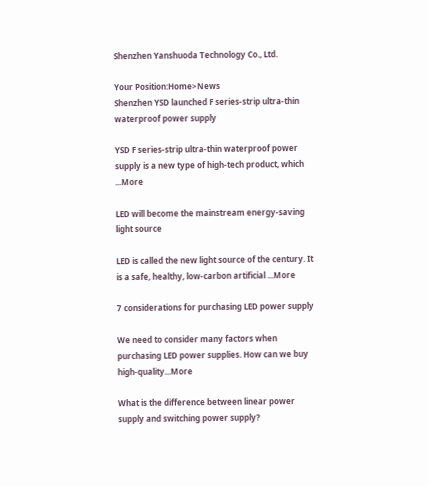Shenzhen Yanshuoda Technology Co., Ltd.

Your Position:Home>News
Shenzhen YSD launched F series-strip ultra-thin waterproof power supply

YSD F series-strip ultra-thin waterproof power supply is a new type of high-tech product, which ...More

LED will become the mainstream energy-saving light source

LED is called the new light source of the century. It is a safe, healthy, low-carbon artificial ...More

7 considerations for purchasing LED power supply

We need to consider many factors when purchasing LED power supplies. How can we buy high-quality...More

What is the difference between linear power supply and switching power supply?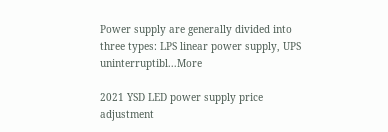Power supply are generally divided into three types: LPS linear power supply, UPS uninterruptibl...More

2021 YSD LED power supply price adjustment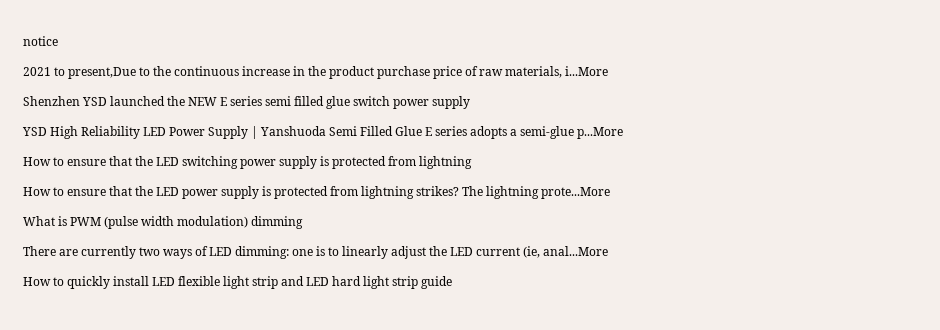notice

2021 to present,Due to the continuous increase in the product purchase price of raw materials, i...More

Shenzhen YSD launched the NEW E series semi filled glue switch power supply

YSD High Reliability LED Power Supply | Yanshuoda Semi Filled Glue E series adopts a semi-glue p...More

How to ensure that the LED switching power supply is protected from lightning

How to ensure that the LED power supply is protected from lightning strikes? The lightning prote...More

What is PWM (pulse width modulation) dimming

There are currently two ways of LED dimming: one is to linearly adjust the LED current (ie, anal...More

How to quickly install LED flexible light strip and LED hard light strip guide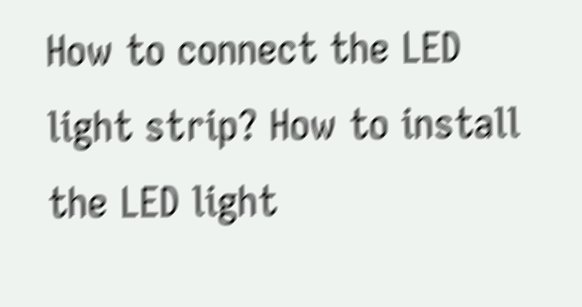How to connect the LED light strip? How to install the LED light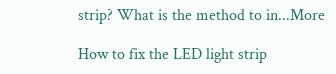strip? What is the method to in...More

How to fix the LED light strip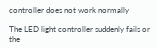controller does not work normally

The LED light controller suddenly fails or the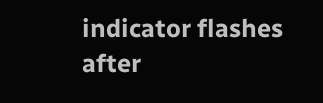indicator flashes after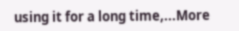using it for a long time,...More